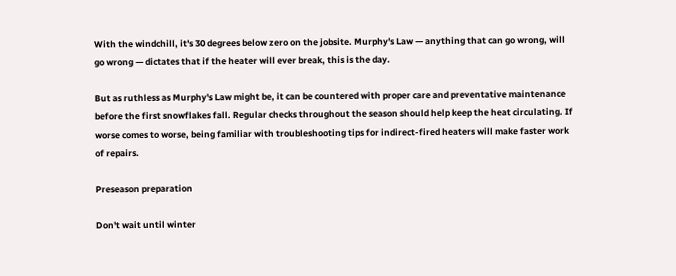With the windchill, it's 30 degrees below zero on the jobsite. Murphy's Law — anything that can go wrong, will go wrong — dictates that if the heater will ever break, this is the day.

But as ruthless as Murphy's Law might be, it can be countered with proper care and preventative maintenance before the first snowflakes fall. Regular checks throughout the season should help keep the heat circulating. If worse comes to worse, being familiar with troubleshooting tips for indirect-fired heaters will make faster work of repairs.

Preseason preparation

Don't wait until winter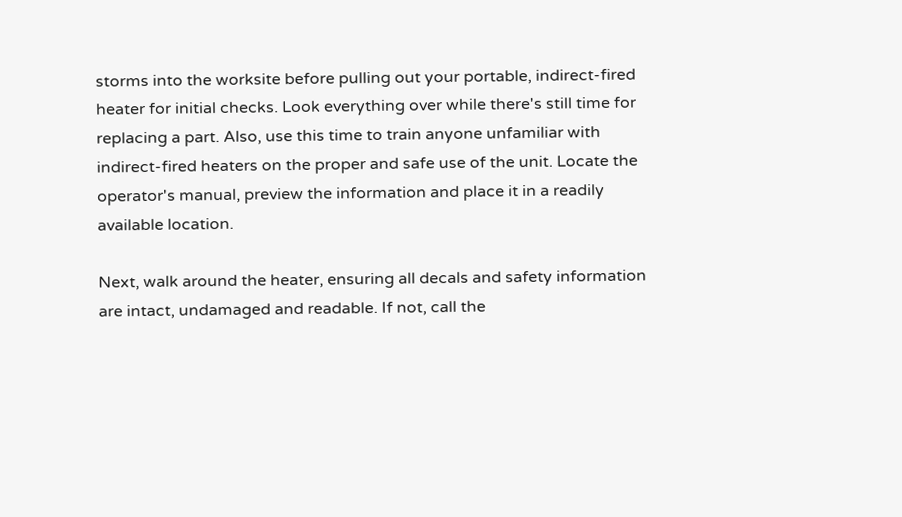storms into the worksite before pulling out your portable, indirect-fired heater for initial checks. Look everything over while there's still time for replacing a part. Also, use this time to train anyone unfamiliar with indirect-fired heaters on the proper and safe use of the unit. Locate the operator's manual, preview the information and place it in a readily available location.

Next, walk around the heater, ensuring all decals and safety information are intact, undamaged and readable. If not, call the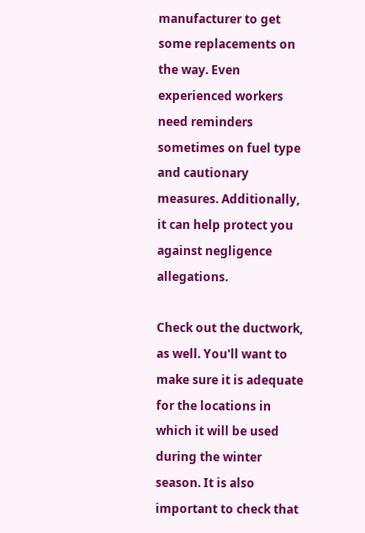manufacturer to get some replacements on the way. Even experienced workers need reminders sometimes on fuel type and cautionary measures. Additionally, it can help protect you against negligence allegations.

Check out the ductwork, as well. You'll want to make sure it is adequate for the locations in which it will be used during the winter season. It is also important to check that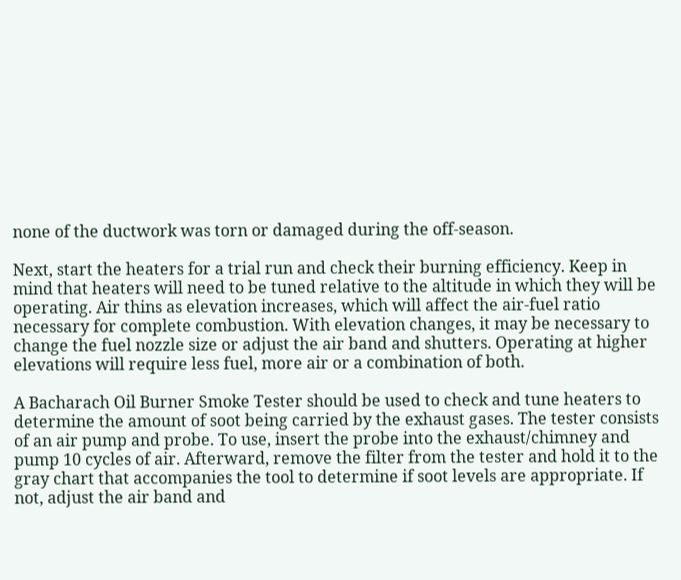none of the ductwork was torn or damaged during the off-season.

Next, start the heaters for a trial run and check their burning efficiency. Keep in mind that heaters will need to be tuned relative to the altitude in which they will be operating. Air thins as elevation increases, which will affect the air-fuel ratio necessary for complete combustion. With elevation changes, it may be necessary to change the fuel nozzle size or adjust the air band and shutters. Operating at higher elevations will require less fuel, more air or a combination of both.

A Bacharach Oil Burner Smoke Tester should be used to check and tune heaters to determine the amount of soot being carried by the exhaust gases. The tester consists of an air pump and probe. To use, insert the probe into the exhaust/chimney and pump 10 cycles of air. Afterward, remove the filter from the tester and hold it to the gray chart that accompanies the tool to determine if soot levels are appropriate. If not, adjust the air band and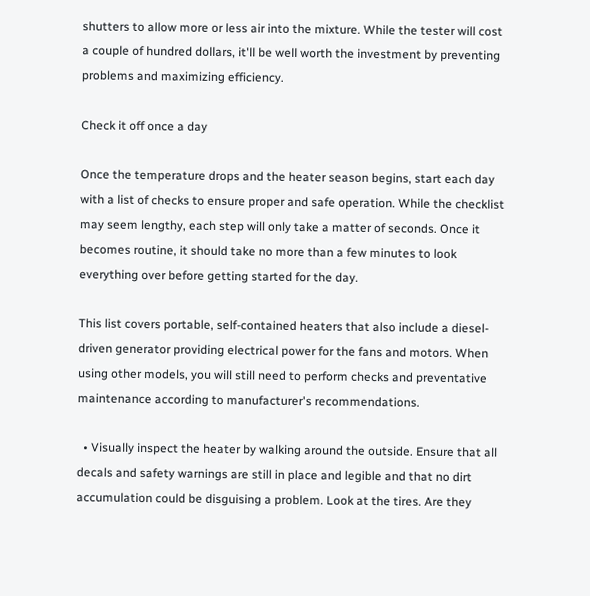shutters to allow more or less air into the mixture. While the tester will cost a couple of hundred dollars, it'll be well worth the investment by preventing problems and maximizing efficiency.

Check it off once a day

Once the temperature drops and the heater season begins, start each day with a list of checks to ensure proper and safe operation. While the checklist may seem lengthy, each step will only take a matter of seconds. Once it becomes routine, it should take no more than a few minutes to look everything over before getting started for the day.

This list covers portable, self-contained heaters that also include a diesel-driven generator providing electrical power for the fans and motors. When using other models, you will still need to perform checks and preventative maintenance according to manufacturer's recommendations.

  • Visually inspect the heater by walking around the outside. Ensure that all decals and safety warnings are still in place and legible and that no dirt accumulation could be disguising a problem. Look at the tires. Are they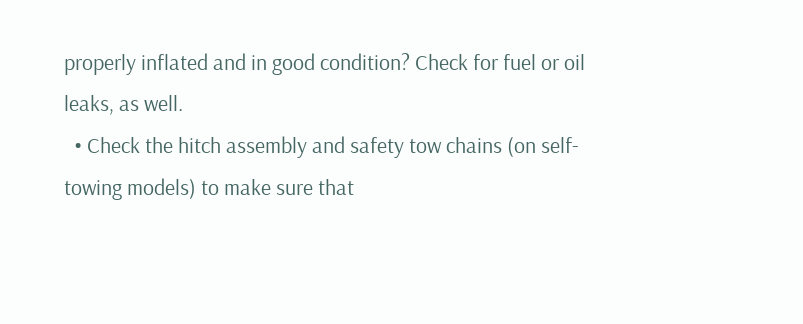properly inflated and in good condition? Check for fuel or oil leaks, as well.
  • Check the hitch assembly and safety tow chains (on self-towing models) to make sure that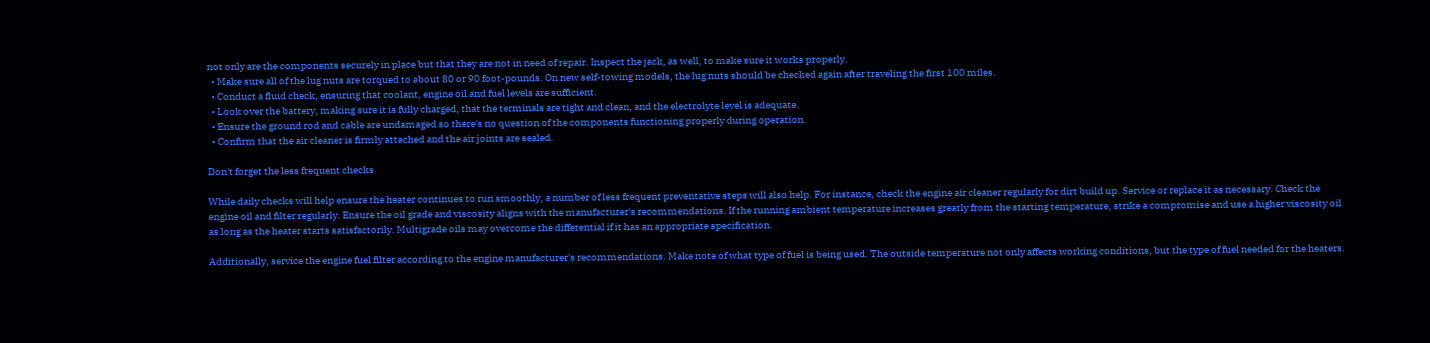not only are the components securely in place but that they are not in need of repair. Inspect the jack, as well, to make sure it works properly.
  • Make sure all of the lug nuts are torqued to about 80 or 90 foot-pounds. On new self-towing models, the lug nuts should be checked again after traveling the first 100 miles.
  • Conduct a fluid check, ensuring that coolant, engine oil and fuel levels are sufficient.
  • Look over the battery, making sure it is fully charged, that the terminals are tight and clean, and the electrolyte level is adequate.
  • Ensure the ground rod and cable are undamaged so there's no question of the components functioning properly during operation.
  • Confirm that the air cleaner is firmly attached and the air joints are sealed.

Don't forget the less frequent checks

While daily checks will help ensure the heater continues to run smoothly, a number of less frequent preventative steps will also help. For instance, check the engine air cleaner regularly for dirt build up. Service or replace it as necessary. Check the engine oil and filter regularly. Ensure the oil grade and viscosity aligns with the manufacturer's recommendations. If the running ambient temperature increases greatly from the starting temperature, strike a compromise and use a higher viscosity oil as long as the heater starts satisfactorily. Multigrade oils may overcome the differential if it has an appropriate specification.

Additionally, service the engine fuel filter according to the engine manufacturer's recommendations. Make note of what type of fuel is being used. The outside temperature not only affects working conditions, but the type of fuel needed for the heaters.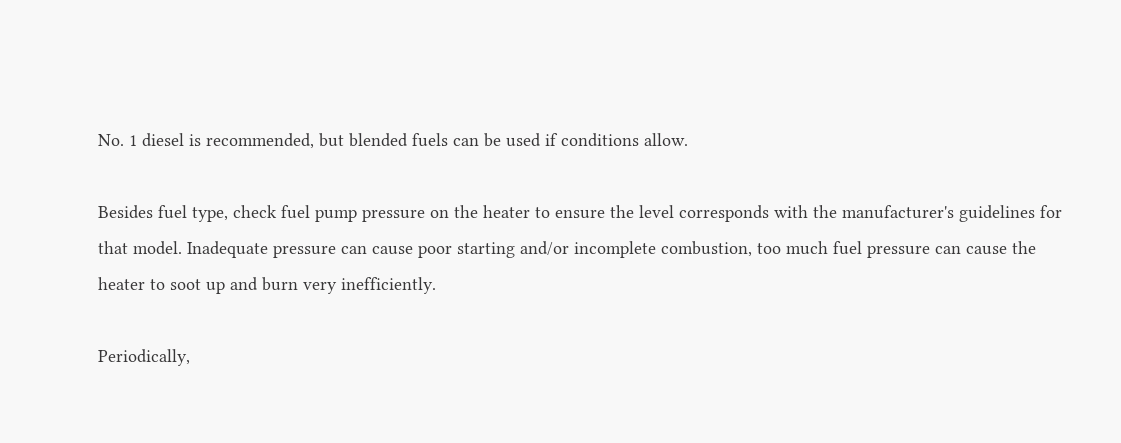No. 1 diesel is recommended, but blended fuels can be used if conditions allow.

Besides fuel type, check fuel pump pressure on the heater to ensure the level corresponds with the manufacturer's guidelines for that model. Inadequate pressure can cause poor starting and/or incomplete combustion, too much fuel pressure can cause the heater to soot up and burn very inefficiently.

Periodically,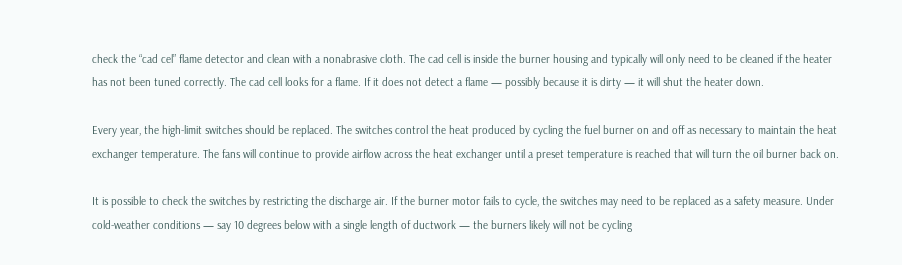check the “cad cel” flame detector and clean with a nonabrasive cloth. The cad cell is inside the burner housing and typically will only need to be cleaned if the heater has not been tuned correctly. The cad cell looks for a flame. If it does not detect a flame — possibly because it is dirty — it will shut the heater down.

Every year, the high-limit switches should be replaced. The switches control the heat produced by cycling the fuel burner on and off as necessary to maintain the heat exchanger temperature. The fans will continue to provide airflow across the heat exchanger until a preset temperature is reached that will turn the oil burner back on.

It is possible to check the switches by restricting the discharge air. If the burner motor fails to cycle, the switches may need to be replaced as a safety measure. Under cold-weather conditions — say 10 degrees below with a single length of ductwork — the burners likely will not be cycling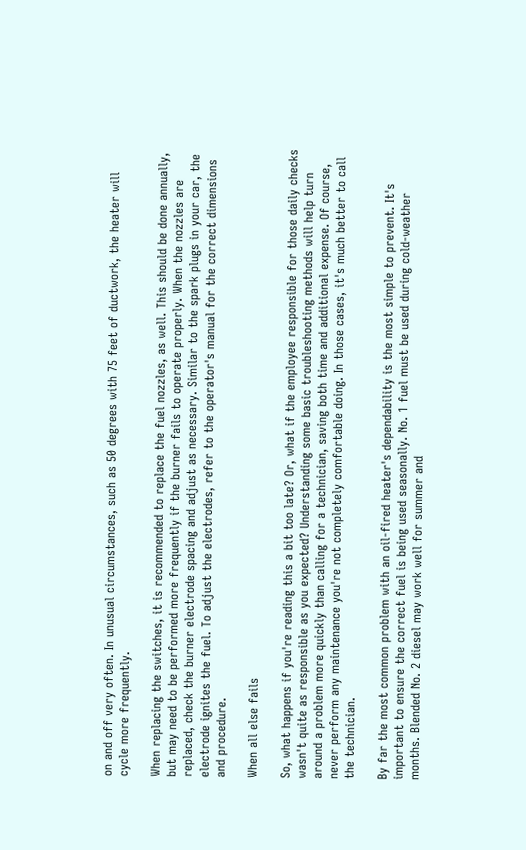on and off very often. In unusual circumstances, such as 50 degrees with 75 feet of ductwork, the heater will cycle more frequently.

When replacing the switches, it is recommended to replace the fuel nozzles, as well. This should be done annually, but may need to be performed more frequently if the burner fails to operate properly. When the nozzles are replaced, check the burner electrode spacing and adjust as necessary. Similar to the spark plugs in your car, the electrode ignites the fuel. To adjust the electrodes, refer to the operator's manual for the correct dimensions and procedure.

When all else fails

So, what happens if you're reading this a bit too late? Or, what if the employee responsible for those daily checks wasn't quite as responsible as you expected? Understanding some basic troubleshooting methods will help turn around a problem more quickly than calling for a technician, saving both time and additional expense. Of course, never perform any maintenance you're not completely comfortable doing. In those cases, it's much better to call the technician.

By far the most common problem with an oil-fired heater's dependability is the most simple to prevent. It's important to ensure the correct fuel is being used seasonally. No. 1 fuel must be used during cold-weather months. Blended No. 2 diesel may work well for summer and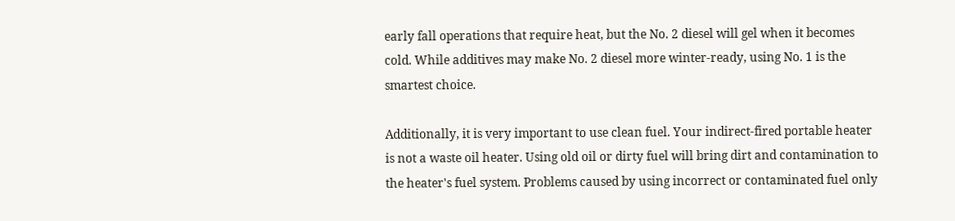early fall operations that require heat, but the No. 2 diesel will gel when it becomes cold. While additives may make No. 2 diesel more winter-ready, using No. 1 is the smartest choice.

Additionally, it is very important to use clean fuel. Your indirect-fired portable heater is not a waste oil heater. Using old oil or dirty fuel will bring dirt and contamination to the heater's fuel system. Problems caused by using incorrect or contaminated fuel only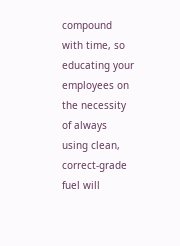compound with time, so educating your employees on the necessity of always using clean, correct-grade fuel will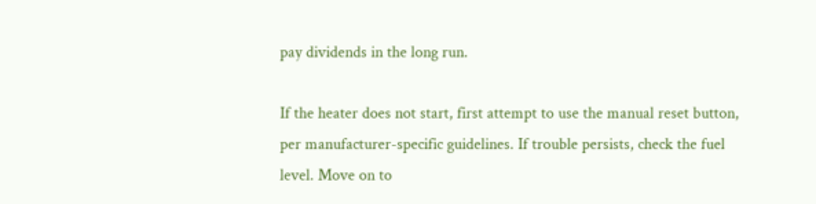pay dividends in the long run.

If the heater does not start, first attempt to use the manual reset button, per manufacturer-specific guidelines. If trouble persists, check the fuel level. Move on to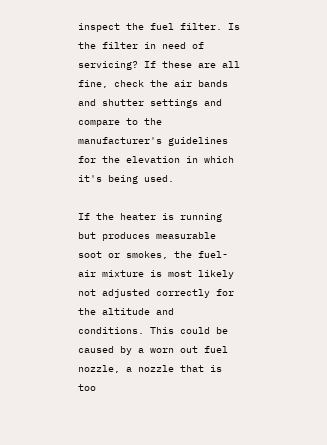inspect the fuel filter. Is the filter in need of servicing? If these are all fine, check the air bands and shutter settings and compare to the manufacturer's guidelines for the elevation in which it's being used.

If the heater is running but produces measurable soot or smokes, the fuel-air mixture is most likely not adjusted correctly for the altitude and conditions. This could be caused by a worn out fuel nozzle, a nozzle that is too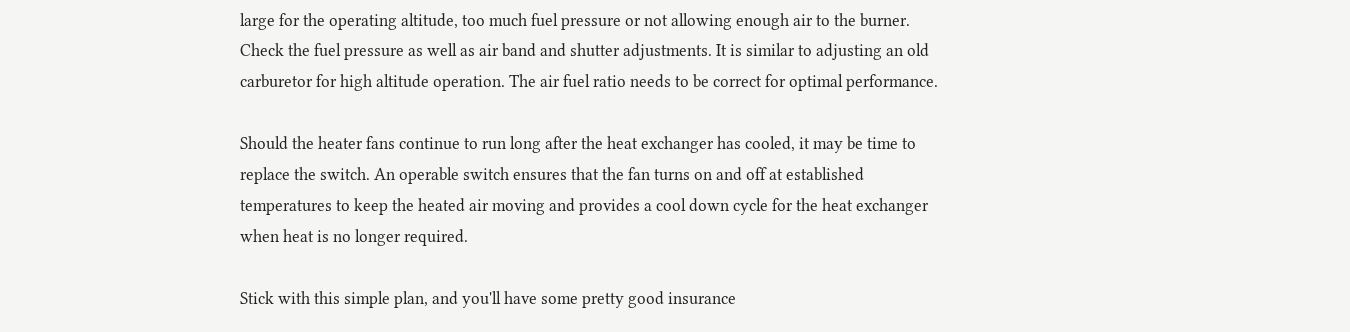large for the operating altitude, too much fuel pressure or not allowing enough air to the burner. Check the fuel pressure as well as air band and shutter adjustments. It is similar to adjusting an old carburetor for high altitude operation. The air fuel ratio needs to be correct for optimal performance.

Should the heater fans continue to run long after the heat exchanger has cooled, it may be time to replace the switch. An operable switch ensures that the fan turns on and off at established temperatures to keep the heated air moving and provides a cool down cycle for the heat exchanger when heat is no longer required.

Stick with this simple plan, and you'll have some pretty good insurance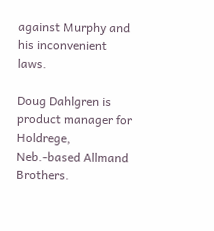against Murphy and his inconvenient laws.

Doug Dahlgren is product manager for Holdrege, Neb.-based Allmand Brothers.